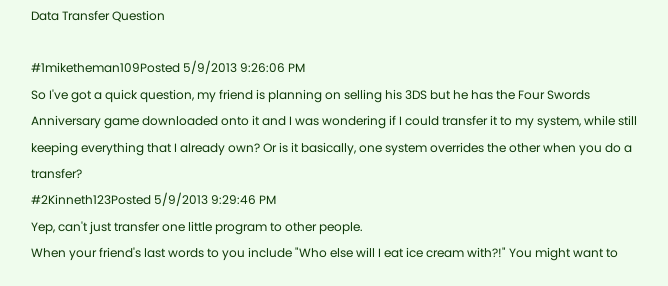Data Transfer Question

#1miketheman109Posted 5/9/2013 9:26:06 PM
So I've got a quick question, my friend is planning on selling his 3DS but he has the Four Swords Anniversary game downloaded onto it and I was wondering if I could transfer it to my system, while still keeping everything that I already own? Or is it basically, one system overrides the other when you do a transfer?
#2Kinneth123Posted 5/9/2013 9:29:46 PM
Yep, can't just transfer one little program to other people.
When your friend's last words to you include "Who else will I eat ice cream with?!" You might want to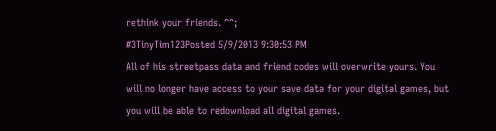rethink your friends. ^^;
#3TinyTim123Posted 5/9/2013 9:30:53 PM
All of his streetpass data and friend codes will overwrite yours. You will no longer have access to your save data for your digital games, but you will be able to redownload all digital games.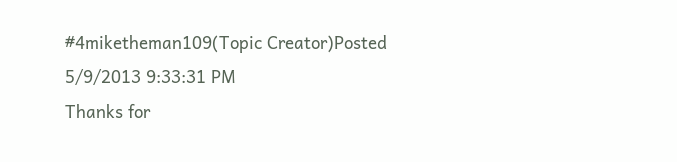#4miketheman109(Topic Creator)Posted 5/9/2013 9:33:31 PM
Thanks for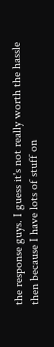the response guys. I guess it's not really worth the hassle then because I have lots of stuff on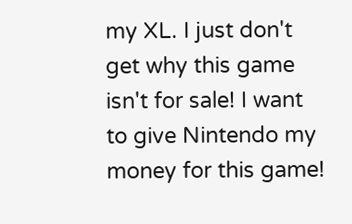my XL. I just don't get why this game isn't for sale! I want to give Nintendo my money for this game!